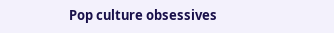Pop culture obsessives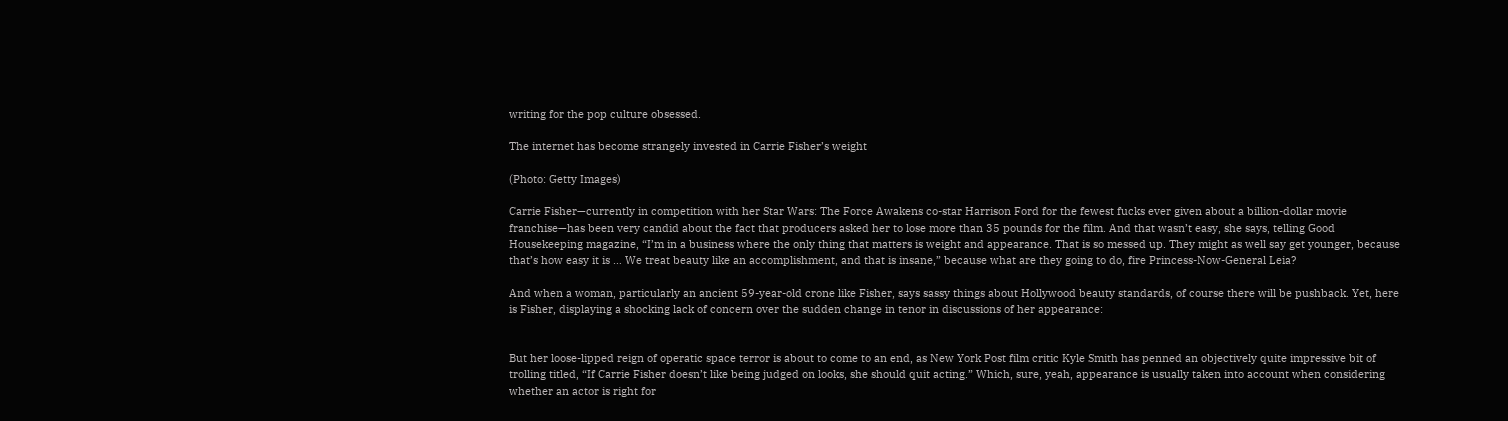writing for the pop culture obsessed.

The internet has become strangely invested in Carrie Fisher’s weight

(Photo: Getty Images)

Carrie Fisher—currently in competition with her Star Wars: The Force Awakens co-star Harrison Ford for the fewest fucks ever given about a billion-dollar movie franchise—has been very candid about the fact that producers asked her to lose more than 35 pounds for the film. And that wasn’t easy, she says, telling Good Housekeeping magazine, “I’m in a business where the only thing that matters is weight and appearance. That is so messed up. They might as well say get younger, because that’s how easy it is … We treat beauty like an accomplishment, and that is insane,” because what are they going to do, fire Princess-Now-General Leia?

And when a woman, particularly an ancient 59-year-old crone like Fisher, says sassy things about Hollywood beauty standards, of course there will be pushback. Yet, here is Fisher, displaying a shocking lack of concern over the sudden change in tenor in discussions of her appearance:


But her loose-lipped reign of operatic space terror is about to come to an end, as New York Post film critic Kyle Smith has penned an objectively quite impressive bit of trolling titled, “If Carrie Fisher doesn’t like being judged on looks, she should quit acting.” Which, sure, yeah, appearance is usually taken into account when considering whether an actor is right for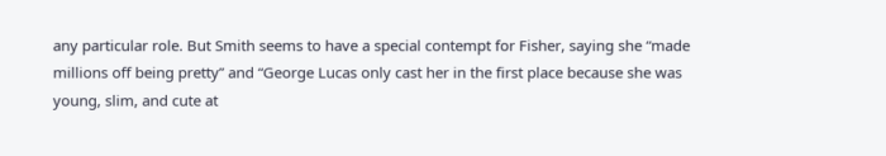any particular role. But Smith seems to have a special contempt for Fisher, saying she “made millions off being pretty” and “George Lucas only cast her in the first place because she was young, slim, and cute at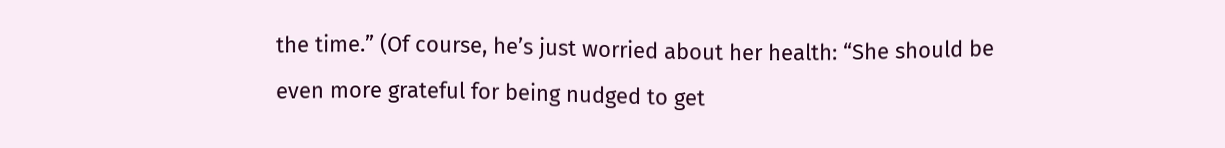the time.” (Of course, he’s just worried about her health: “She should be even more grateful for being nudged to get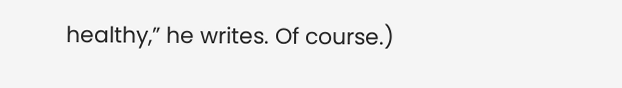healthy,” he writes. Of course.)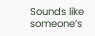Sounds like someone’s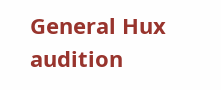General Hux audition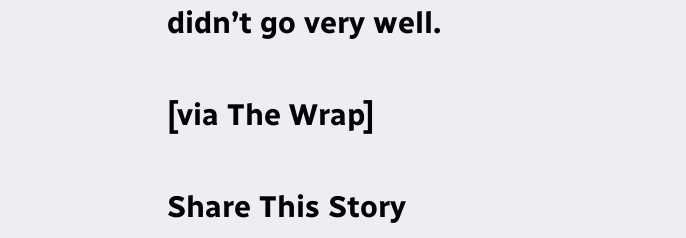didn’t go very well.

[via The Wrap]

Share This Story